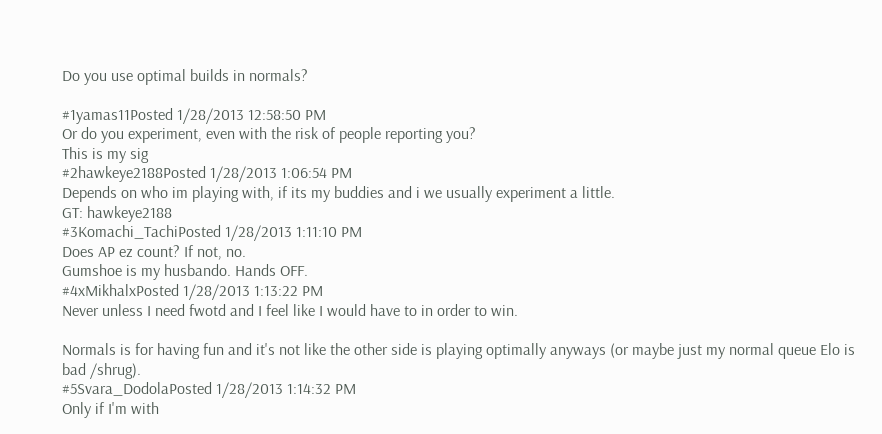Do you use optimal builds in normals?

#1yamas11Posted 1/28/2013 12:58:50 PM
Or do you experiment, even with the risk of people reporting you?
This is my sig
#2hawkeye2188Posted 1/28/2013 1:06:54 PM
Depends on who im playing with, if its my buddies and i we usually experiment a little.
GT: hawkeye2188
#3Komachi_TachiPosted 1/28/2013 1:11:10 PM
Does AP ez count? If not, no.
Gumshoe is my husbando. Hands OFF.
#4xMikhalxPosted 1/28/2013 1:13:22 PM
Never unless I need fwotd and I feel like I would have to in order to win.

Normals is for having fun and it's not like the other side is playing optimally anyways (or maybe just my normal queue Elo is bad /shrug).
#5Svara_DodolaPosted 1/28/2013 1:14:32 PM
Only if I'm with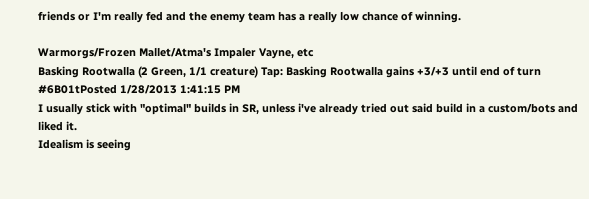friends or I'm really fed and the enemy team has a really low chance of winning.

Warmorgs/Frozen Mallet/Atma's Impaler Vayne, etc
Basking Rootwalla (2 Green, 1/1 creature) Tap: Basking Rootwalla gains +3/+3 until end of turn
#6B01tPosted 1/28/2013 1:41:15 PM
I usually stick with "optimal" builds in SR, unless i've already tried out said build in a custom/bots and liked it.
Idealism is seeing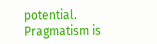potential. Pragmatism is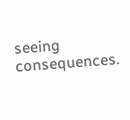seeing consequences.